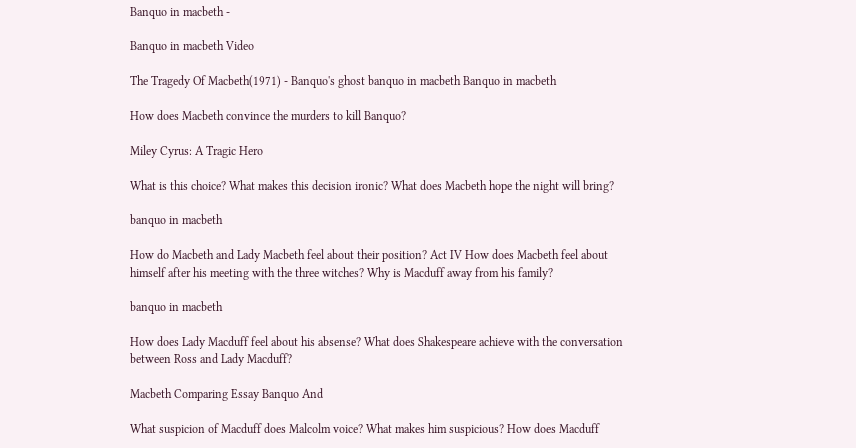Banquo in macbeth -

Banquo in macbeth Video

The Tragedy Of Macbeth(1971) - Banquo's ghost banquo in macbeth Banquo in macbeth

How does Macbeth convince the murders to kill Banquo?

Miley Cyrus: A Tragic Hero

What is this choice? What makes this decision ironic? What does Macbeth hope the night will bring?

banquo in macbeth

How do Macbeth and Lady Macbeth feel about their position? Act IV How does Macbeth feel about himself after his meeting with the three witches? Why is Macduff away from his family?

banquo in macbeth

How does Lady Macduff feel about his absense? What does Shakespeare achieve with the conversation between Ross and Lady Macduff?

Macbeth Comparing Essay Banquo And

What suspicion of Macduff does Malcolm voice? What makes him suspicious? How does Macduff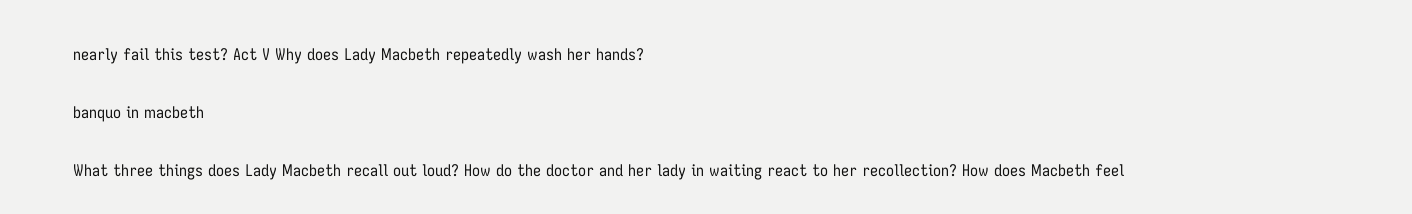nearly fail this test? Act V Why does Lady Macbeth repeatedly wash her hands?

banquo in macbeth

What three things does Lady Macbeth recall out loud? How do the doctor and her lady in waiting react to her recollection? How does Macbeth feel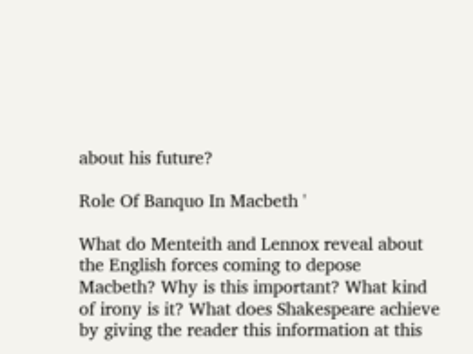about his future?

Role Of Banquo In Macbeth '

What do Menteith and Lennox reveal about the English forces coming to depose Macbeth? Why is this important? What kind of irony is it? What does Shakespeare achieve by giving the reader this information at this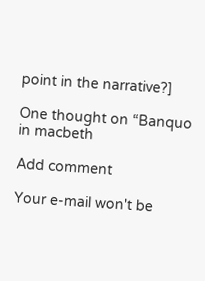point in the narrative?]

One thought on “Banquo in macbeth

Add comment

Your e-mail won't be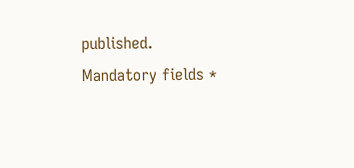published. Mandatory fields *